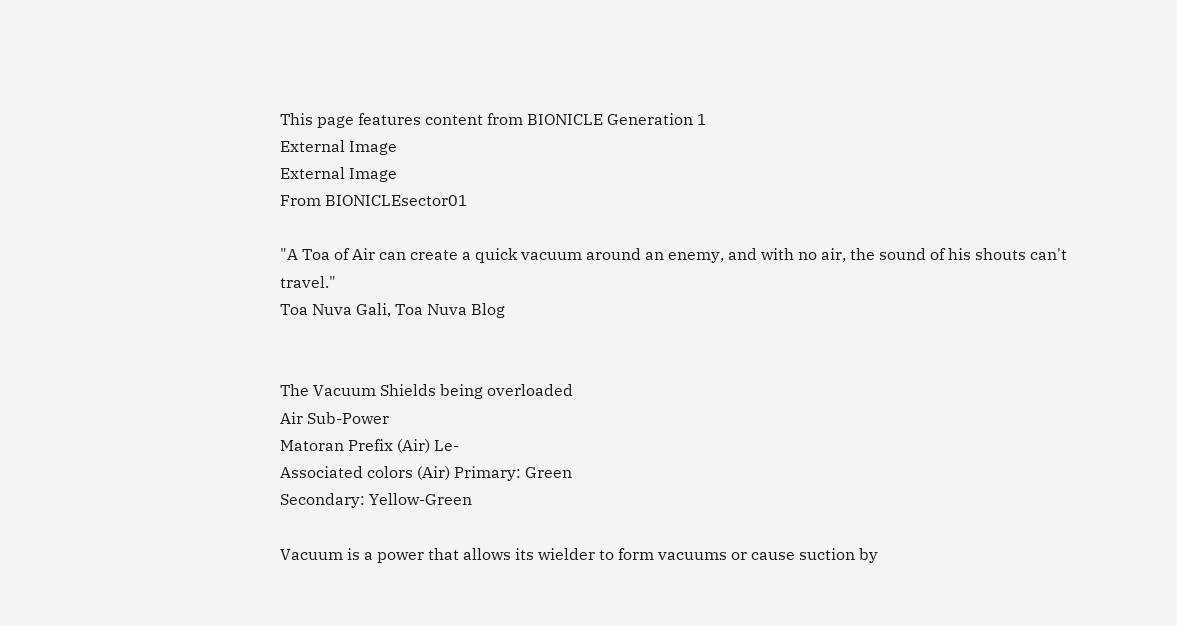This page features content from BIONICLE Generation 1
External Image
External Image
From BIONICLEsector01

"A Toa of Air can create a quick vacuum around an enemy, and with no air, the sound of his shouts can't travel."
Toa Nuva Gali, Toa Nuva Blog


The Vacuum Shields being overloaded
Air Sub-Power
Matoran Prefix (Air) Le-
Associated colors (Air) Primary: Green
Secondary: Yellow-Green

Vacuum is a power that allows its wielder to form vacuums or cause suction by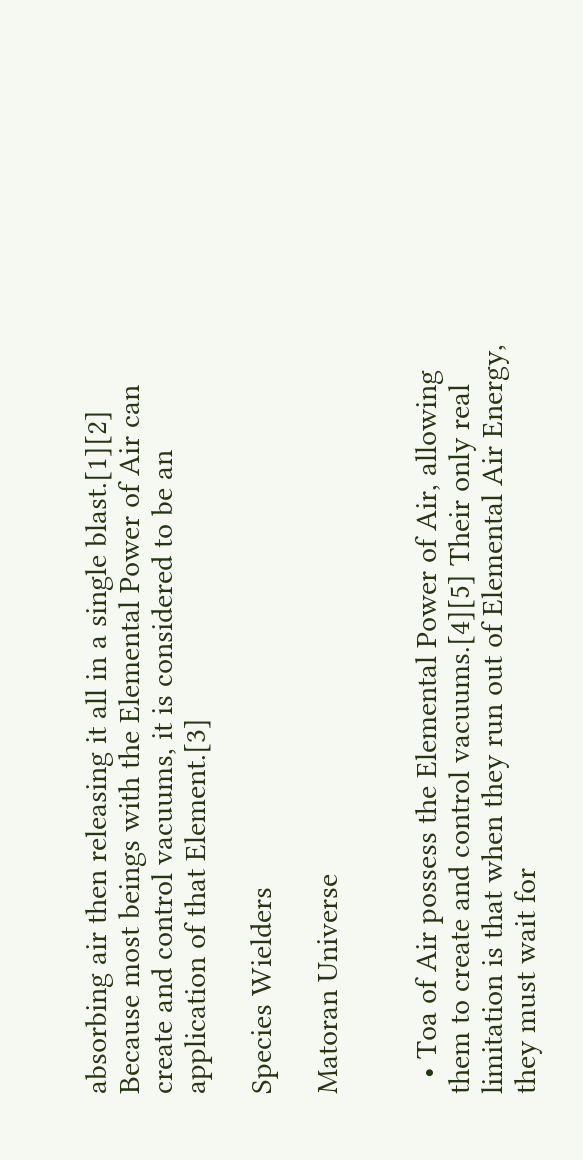absorbing air then releasing it all in a single blast.[1][2] Because most beings with the Elemental Power of Air can create and control vacuums, it is considered to be an application of that Element.[3]

Species Wielders

Matoran Universe


  • Toa of Air possess the Elemental Power of Air, allowing them to create and control vacuums.[4][5] Their only real limitation is that when they run out of Elemental Air Energy, they must wait for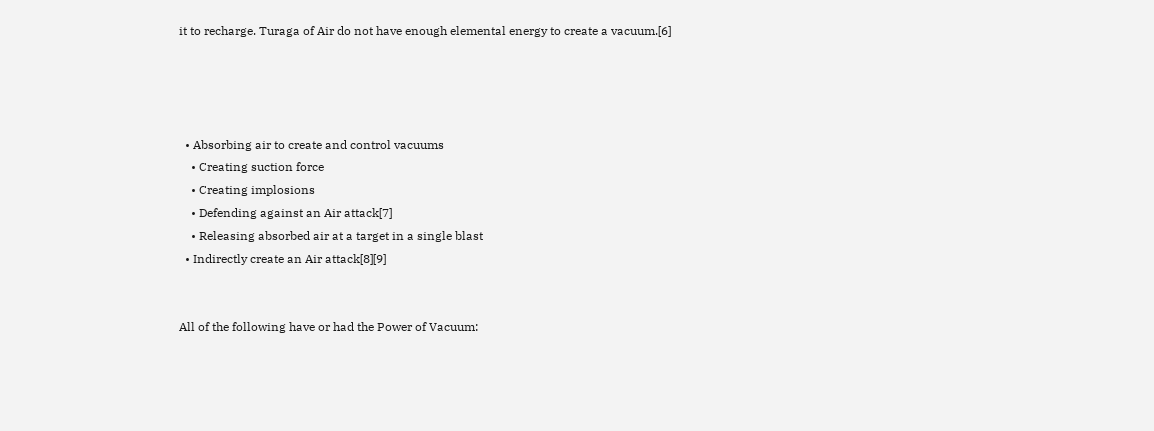it to recharge. Turaga of Air do not have enough elemental energy to create a vacuum.[6]




  • Absorbing air to create and control vacuums
    • Creating suction force
    • Creating implosions
    • Defending against an Air attack[7]
    • Releasing absorbed air at a target in a single blast
  • Indirectly create an Air attack[8][9]


All of the following have or had the Power of Vacuum: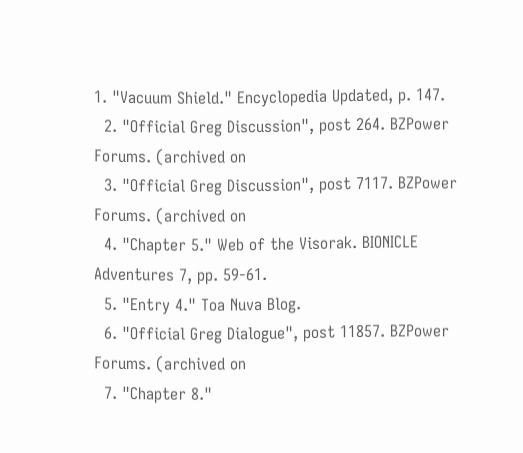1. "Vacuum Shield." Encyclopedia Updated, p. 147.
  2. "Official Greg Discussion", post 264. BZPower Forums. (archived on
  3. "Official Greg Discussion", post 7117. BZPower Forums. (archived on
  4. "Chapter 5." Web of the Visorak. BIONICLE Adventures 7, pp. 59-61.
  5. "Entry 4." Toa Nuva Blog.
  6. "Official Greg Dialogue", post 11857. BZPower Forums. (archived on
  7. "Chapter 8."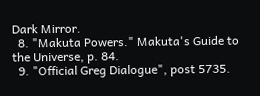Dark Mirror.
  8. "Makuta Powers." Makuta's Guide to the Universe, p. 84.
  9. "Official Greg Dialogue", post 5735.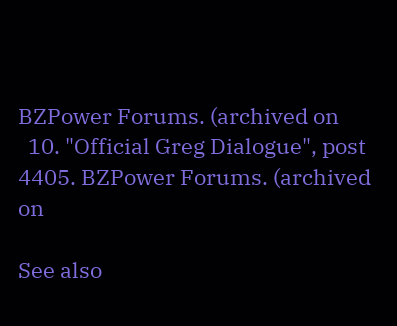BZPower Forums. (archived on
  10. "Official Greg Dialogue", post 4405. BZPower Forums. (archived on

See also